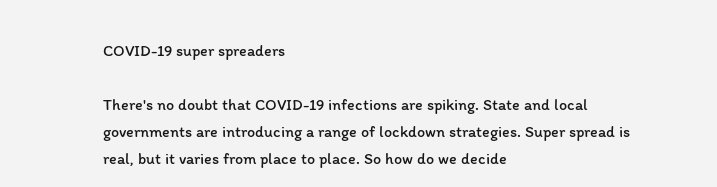COVID-19 super spreaders

There's no doubt that COVID-19 infections are spiking. State and local governments are introducing a range of lockdown strategies. Super spread is real, but it varies from place to place. So how do we decide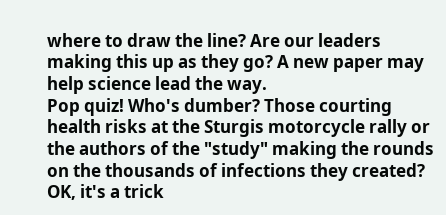where to draw the line? Are our leaders making this up as they go? A new paper may help science lead the way.
Pop quiz! Who's dumber? Those courting health risks at the Sturgis motorcycle rally or the authors of the "study" making the rounds on the thousands of infections they created? OK, it's a trick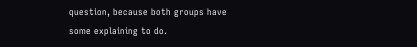question, because both groups have some explaining to do.